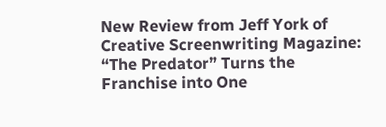New Review from Jeff York of Creative Screenwriting Magazine: “The Predator” Turns the Franchise into One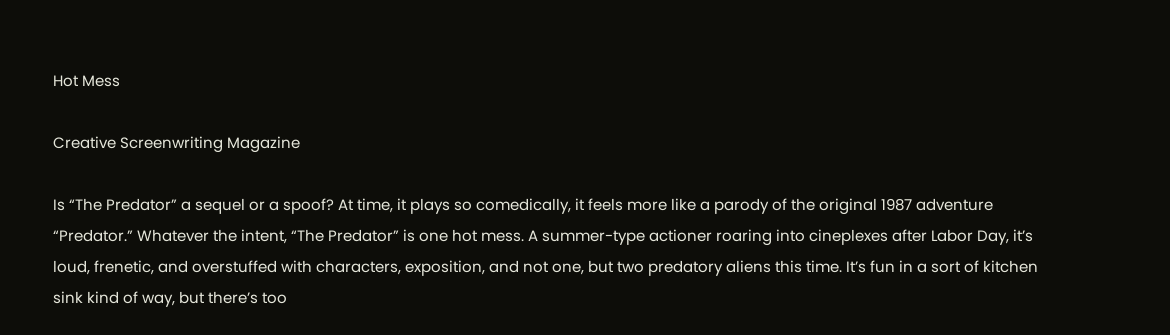Hot Mess

Creative Screenwriting Magazine

Is “The Predator” a sequel or a spoof? At time, it plays so comedically, it feels more like a parody of the original 1987 adventure “Predator.” Whatever the intent, “The Predator” is one hot mess. A summer-type actioner roaring into cineplexes after Labor Day, it’s loud, frenetic, and overstuffed with characters, exposition, and not one, but two predatory aliens this time. It’s fun in a sort of kitchen sink kind of way, but there’s too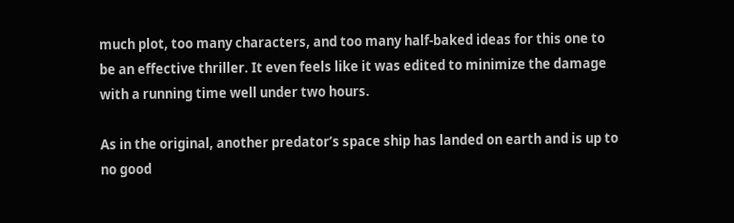much plot, too many characters, and too many half-baked ideas for this one to be an effective thriller. It even feels like it was edited to minimize the damage with a running time well under two hours.

As in the original, another predator’s space ship has landed on earth and is up to no good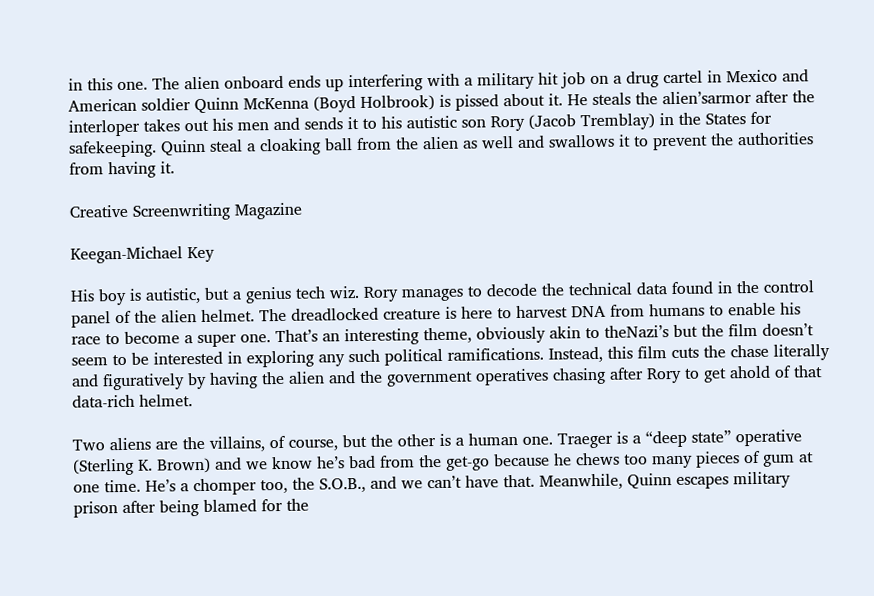in this one. The alien onboard ends up interfering with a military hit job on a drug cartel in Mexico and American soldier Quinn McKenna (Boyd Holbrook) is pissed about it. He steals the alien’sarmor after the interloper takes out his men and sends it to his autistic son Rory (Jacob Tremblay) in the States for safekeeping. Quinn steal a cloaking ball from the alien as well and swallows it to prevent the authorities from having it.

Creative Screenwriting Magazine

Keegan-Michael Key

His boy is autistic, but a genius tech wiz. Rory manages to decode the technical data found in the control panel of the alien helmet. The dreadlocked creature is here to harvest DNA from humans to enable his race to become a super one. That’s an interesting theme, obviously akin to theNazi’s but the film doesn’t seem to be interested in exploring any such political ramifications. Instead, this film cuts the chase literally and figuratively by having the alien and the government operatives chasing after Rory to get ahold of that data-rich helmet.

Two aliens are the villains, of course, but the other is a human one. Traeger is a “deep state” operative (Sterling K. Brown) and we know he’s bad from the get-go because he chews too many pieces of gum at one time. He’s a chomper too, the S.O.B., and we can’t have that. Meanwhile, Quinn escapes military prison after being blamed for the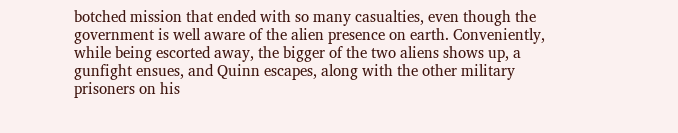botched mission that ended with so many casualties, even though the government is well aware of the alien presence on earth. Conveniently, while being escorted away, the bigger of the two aliens shows up, a gunfight ensues, and Quinn escapes, along with the other military prisoners on his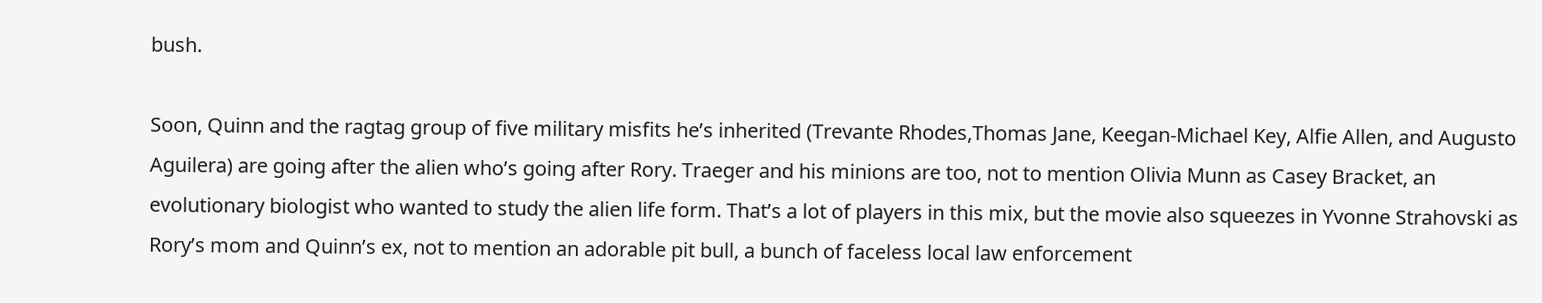bush.

Soon, Quinn and the ragtag group of five military misfits he’s inherited (Trevante Rhodes,Thomas Jane, Keegan-Michael Key, Alfie Allen, and Augusto Aguilera) are going after the alien who’s going after Rory. Traeger and his minions are too, not to mention Olivia Munn as Casey Bracket, an evolutionary biologist who wanted to study the alien life form. That’s a lot of players in this mix, but the movie also squeezes in Yvonne Strahovski as Rory’s mom and Quinn’s ex, not to mention an adorable pit bull, a bunch of faceless local law enforcement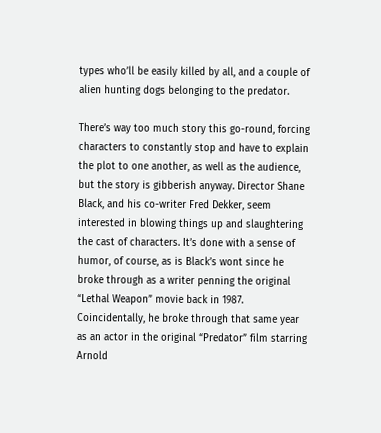types who’ll be easily killed by all, and a couple of alien hunting dogs belonging to the predator.

There’s way too much story this go-round, forcing characters to constantly stop and have to explain the plot to one another, as well as the audience, but the story is gibberish anyway. Director Shane Black, and his co-writer Fred Dekker, seem interested in blowing things up and slaughtering the cast of characters. It’s done with a sense of humor, of course, as is Black’s wont since he broke through as a writer penning the original “Lethal Weapon” movie back in 1987. Coincidentally, he broke through that same year as an actor in the original “Predator” film starring Arnold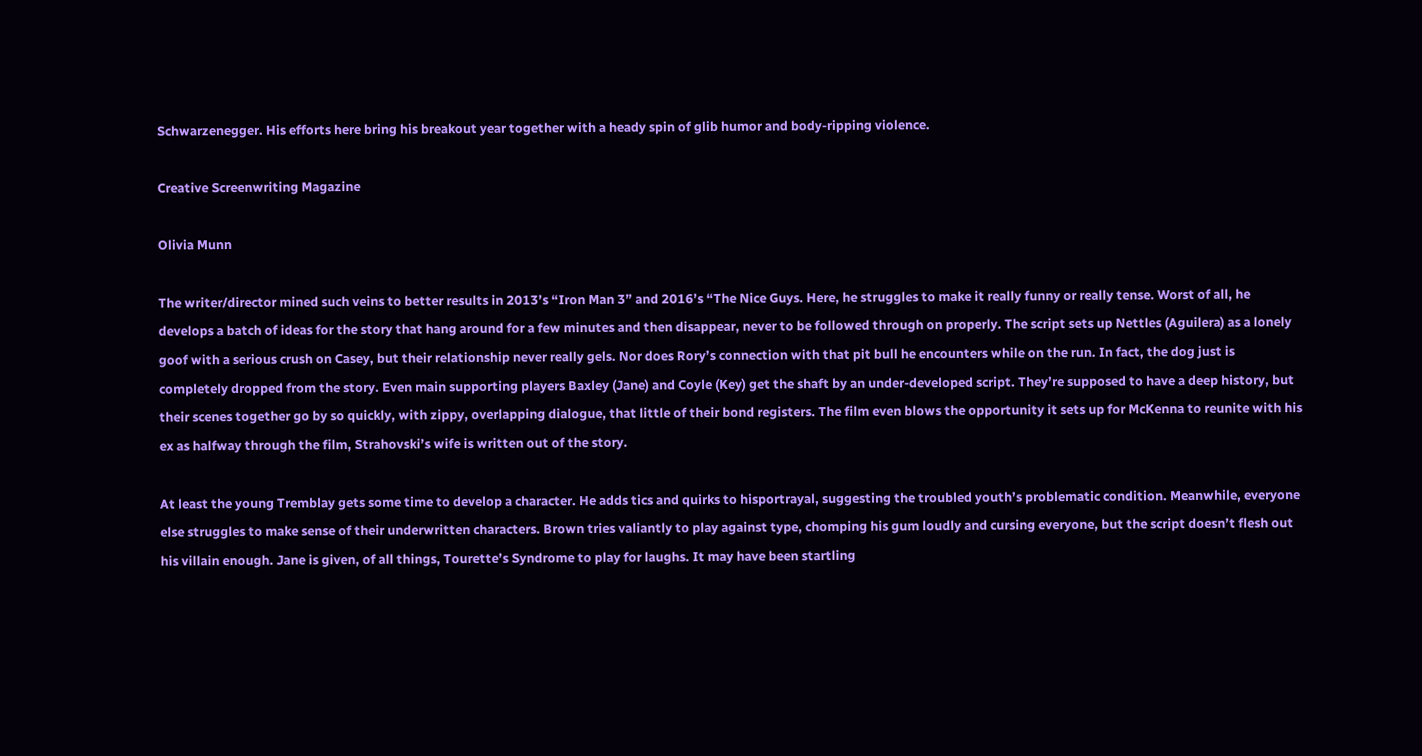Schwarzenegger. His efforts here bring his breakout year together with a heady spin of glib humor and body-ripping violence.

Creative Screenwriting Magazine

Olivia Munn

The writer/director mined such veins to better results in 2013’s “Iron Man 3” and 2016’s “The Nice Guys. Here, he struggles to make it really funny or really tense. Worst of all, he develops a batch of ideas for the story that hang around for a few minutes and then disappear, never to be followed through on properly. The script sets up Nettles (Aguilera) as a lonely goof with a serious crush on Casey, but their relationship never really gels. Nor does Rory’s connection with that pit bull he encounters while on the run. In fact, the dog just is completely dropped from the story. Even main supporting players Baxley (Jane) and Coyle (Key) get the shaft by an under-developed script. They’re supposed to have a deep history, but their scenes together go by so quickly, with zippy, overlapping dialogue, that little of their bond registers. The film even blows the opportunity it sets up for McKenna to reunite with his ex as halfway through the film, Strahovski’s wife is written out of the story.

At least the young Tremblay gets some time to develop a character. He adds tics and quirks to hisportrayal, suggesting the troubled youth’s problematic condition. Meanwhile, everyone else struggles to make sense of their underwritten characters. Brown tries valiantly to play against type, chomping his gum loudly and cursing everyone, but the script doesn’t flesh out his villain enough. Jane is given, of all things, Tourette’s Syndrome to play for laughs. It may have been startling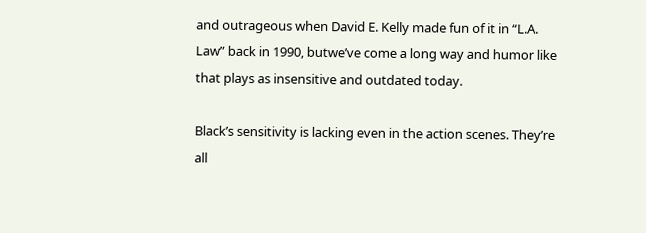and outrageous when David E. Kelly made fun of it in “L.A. Law” back in 1990, butwe’ve come a long way and humor like that plays as insensitive and outdated today.

Black’s sensitivity is lacking even in the action scenes. They’re all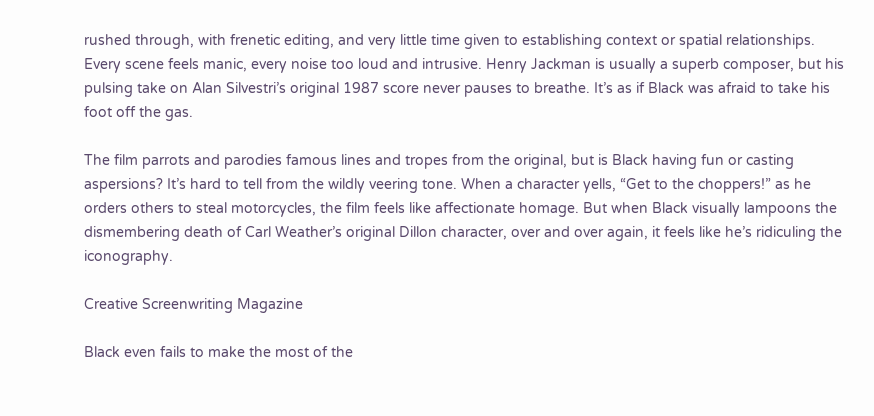rushed through, with frenetic editing, and very little time given to establishing context or spatial relationships. Every scene feels manic, every noise too loud and intrusive. Henry Jackman is usually a superb composer, but his pulsing take on Alan Silvestri’s original 1987 score never pauses to breathe. It’s as if Black was afraid to take his foot off the gas.

The film parrots and parodies famous lines and tropes from the original, but is Black having fun or casting aspersions? It’s hard to tell from the wildly veering tone. When a character yells, “Get to the choppers!” as he orders others to steal motorcycles, the film feels like affectionate homage. But when Black visually lampoons the dismembering death of Carl Weather’s original Dillon character, over and over again, it feels like he’s ridiculing the iconography.

Creative Screenwriting Magazine

Black even fails to make the most of the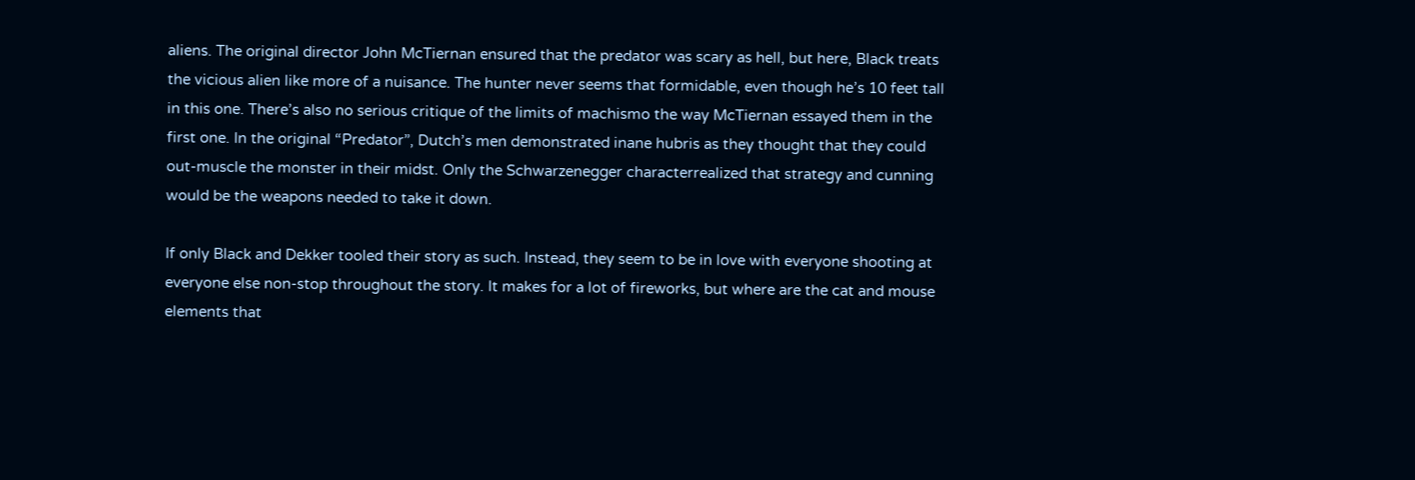aliens. The original director John McTiernan ensured that the predator was scary as hell, but here, Black treats the vicious alien like more of a nuisance. The hunter never seems that formidable, even though he’s 10 feet tall in this one. There’s also no serious critique of the limits of machismo the way McTiernan essayed them in the first one. In the original “Predator”, Dutch’s men demonstrated inane hubris as they thought that they could out-muscle the monster in their midst. Only the Schwarzenegger characterrealized that strategy and cunning would be the weapons needed to take it down.

If only Black and Dekker tooled their story as such. Instead, they seem to be in love with everyone shooting at everyone else non-stop throughout the story. It makes for a lot of fireworks, but where are the cat and mouse elements that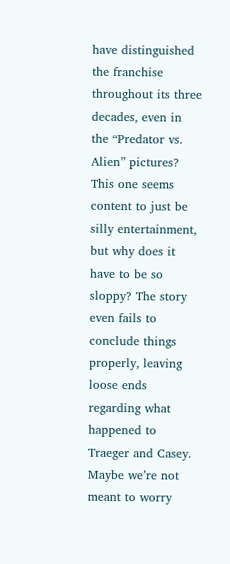have distinguished the franchise throughout its three decades, even in the “Predator vs. Alien” pictures? This one seems content to just be silly entertainment, but why does it have to be so sloppy? The story even fails to conclude things properly, leaving loose ends regarding what happened to Traeger and Casey. Maybe we’re not meant to worry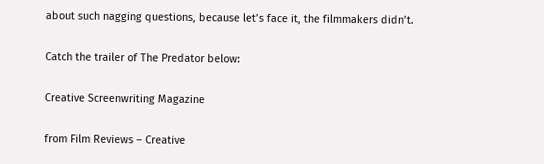about such nagging questions, because let’s face it, the filmmakers didn’t.

Catch the trailer of The Predator below:

Creative Screenwriting Magazine

from Film Reviews – Creative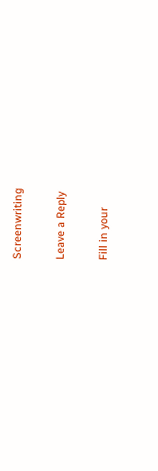Screenwriting

Leave a Reply

Fill in your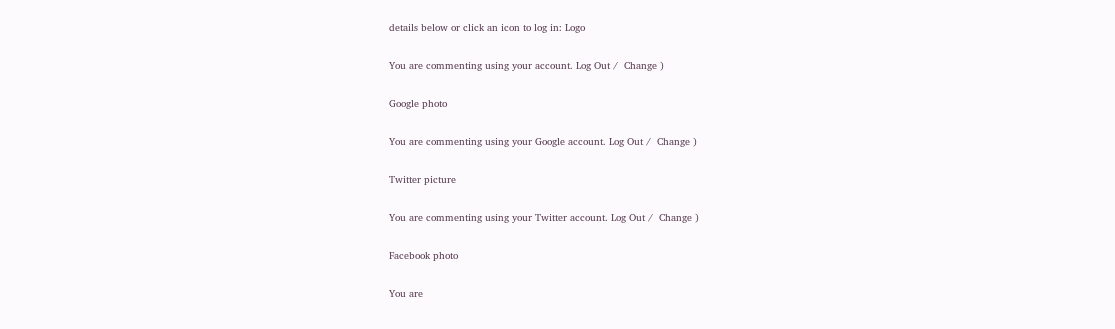details below or click an icon to log in: Logo

You are commenting using your account. Log Out /  Change )

Google photo

You are commenting using your Google account. Log Out /  Change )

Twitter picture

You are commenting using your Twitter account. Log Out /  Change )

Facebook photo

You are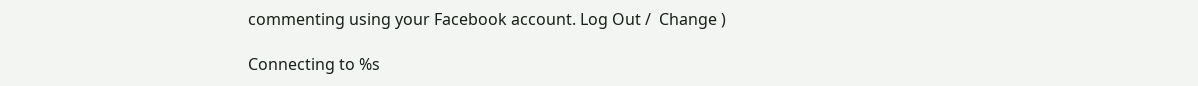commenting using your Facebook account. Log Out /  Change )

Connecting to %s